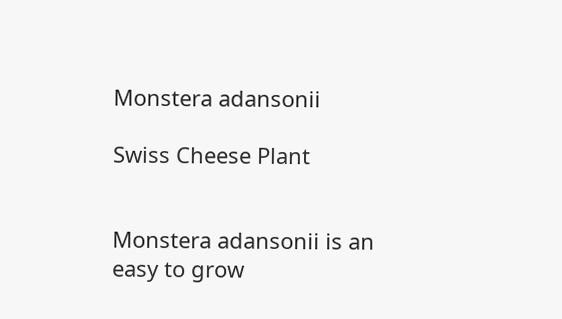Monstera adansonii

Swiss Cheese Plant


Monstera adansonii is an easy to grow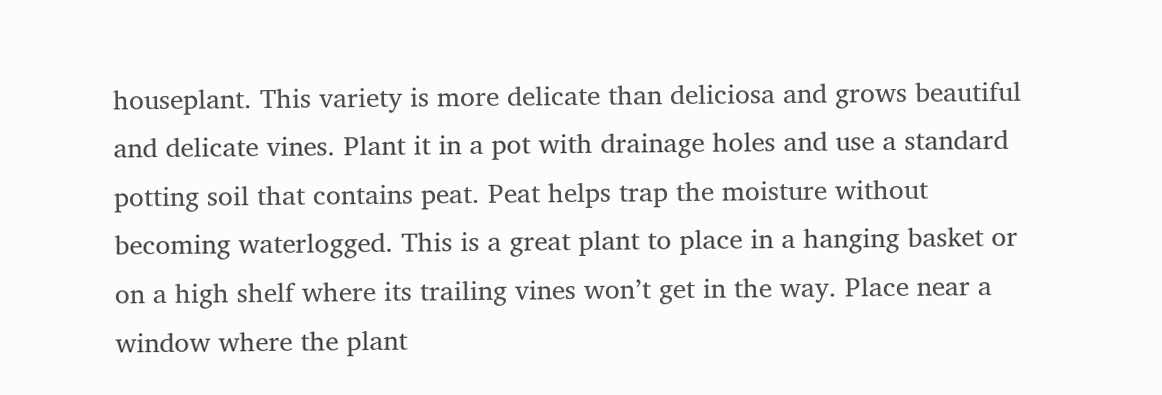houseplant. This variety is more delicate than deliciosa and grows beautiful and delicate vines. Plant it in a pot with drainage holes and use a standard potting soil that contains peat. Peat helps trap the moisture without becoming waterlogged. This is a great plant to place in a hanging basket or on a high shelf where its trailing vines won’t get in the way. Place near a window where the plant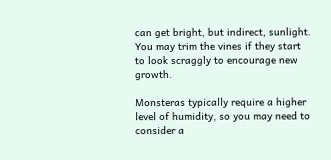can get bright, but indirect, sunlight. You may trim the vines if they start to look scraggly to encourage new growth.

Monsteras typically require a higher level of humidity, so you may need to consider a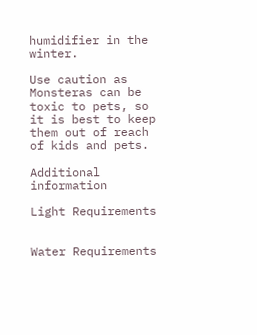humidifier in the winter.

Use caution as Monsteras can be toxic to pets, so it is best to keep them out of reach of kids and pets.

Additional information

Light Requirements


Water Requirements